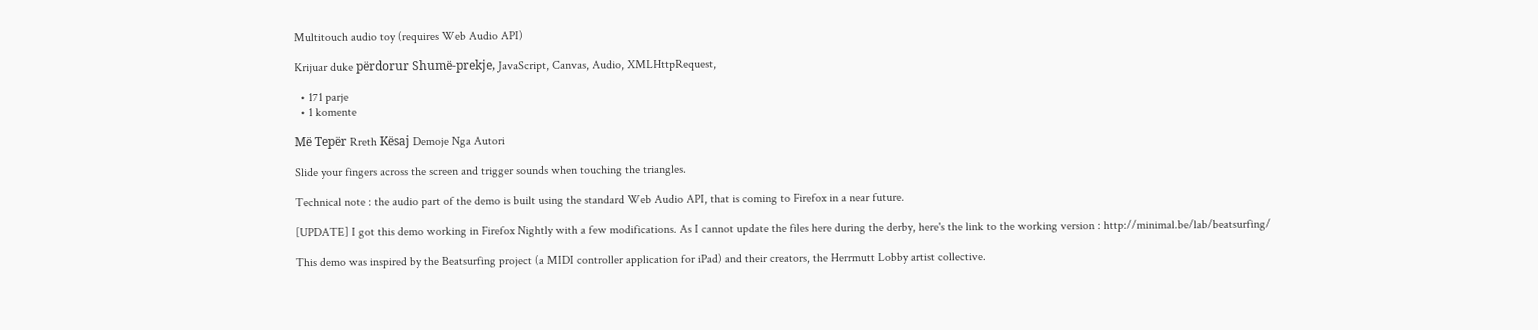Multitouch audio toy (requires Web Audio API)

Krijuar duke përdorur Shumë-prekje, JavaScript, Canvas, Audio, XMLHttpRequest,

  • 171 parje
  • 1 komente

Më Tepër Rreth Kësaj Demoje Nga Autori

Slide your fingers across the screen and trigger sounds when touching the triangles.

Technical note : the audio part of the demo is built using the standard Web Audio API, that is coming to Firefox in a near future.

[UPDATE] I got this demo working in Firefox Nightly with a few modifications. As I cannot update the files here during the derby, here's the link to the working version : http://minimal.be/lab/beatsurfing/

This demo was inspired by the Beatsurfing project (a MIDI controller application for iPad) and their creators, the Herrmutt Lobby artist collective.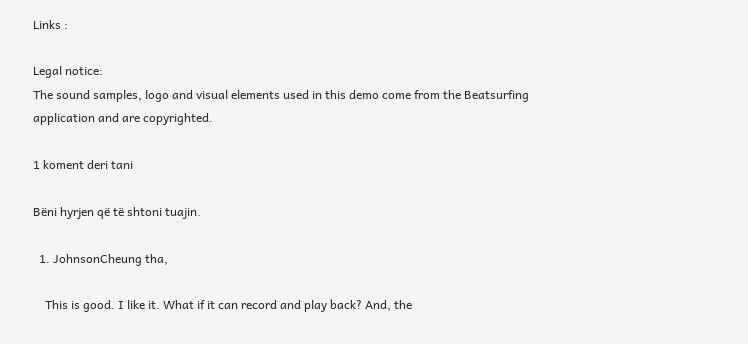Links :

Legal notice:
The sound samples, logo and visual elements used in this demo come from the Beatsurfing application and are copyrighted.

1 koment deri tani

Bëni hyrjen që të shtoni tuajin.

  1. JohnsonCheung tha,

    This is good. I like it. What if it can record and play back? And, the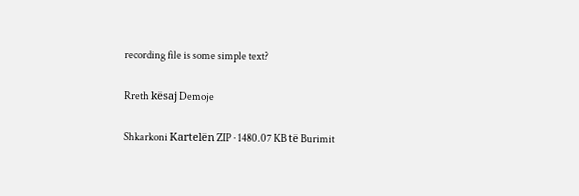recording file is some simple text?

Rreth kësaj Demoje

Shkarkoni Kartelën ZIP · 1480.07 KB të Burimit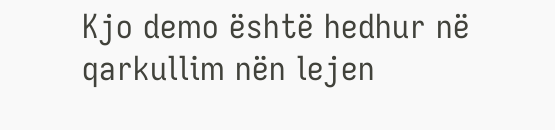Kjo demo është hedhur në qarkullim nën lejen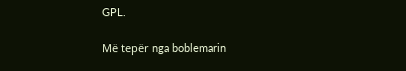GPL.

Më tepër nga boblemarin